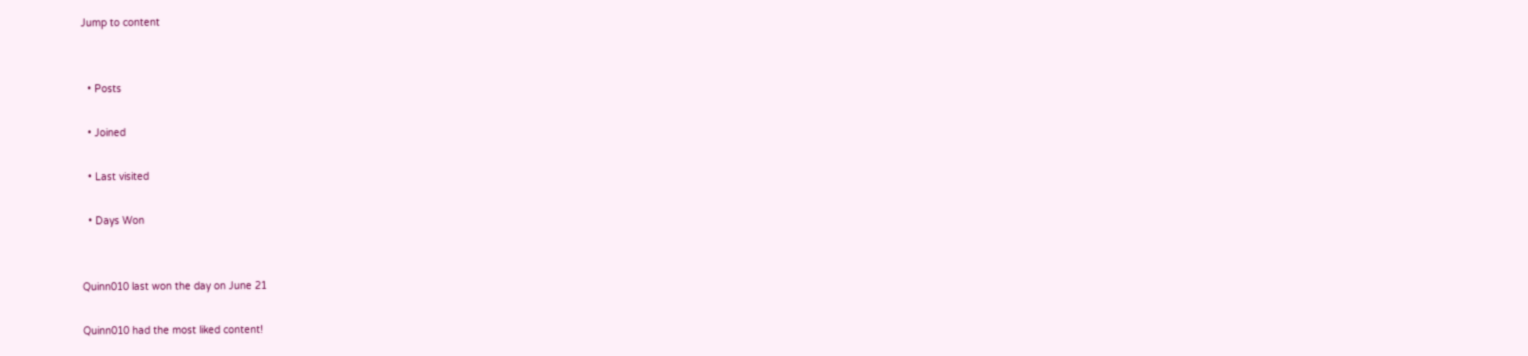Jump to content


  • Posts

  • Joined

  • Last visited

  • Days Won


Quinn010 last won the day on June 21

Quinn010 had the most liked content!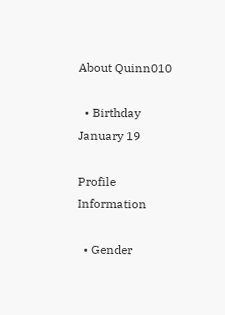About Quinn010

  • Birthday January 19

Profile Information

  • Gender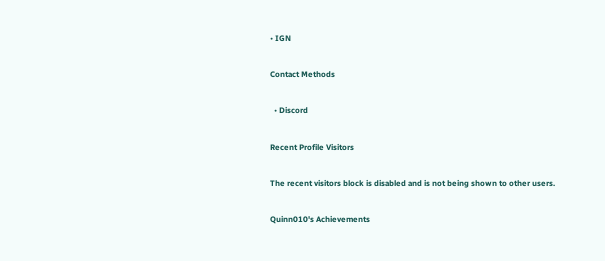• IGN

Contact Methods

  • Discord

Recent Profile Visitors

The recent visitors block is disabled and is not being shown to other users.

Quinn010's Achievements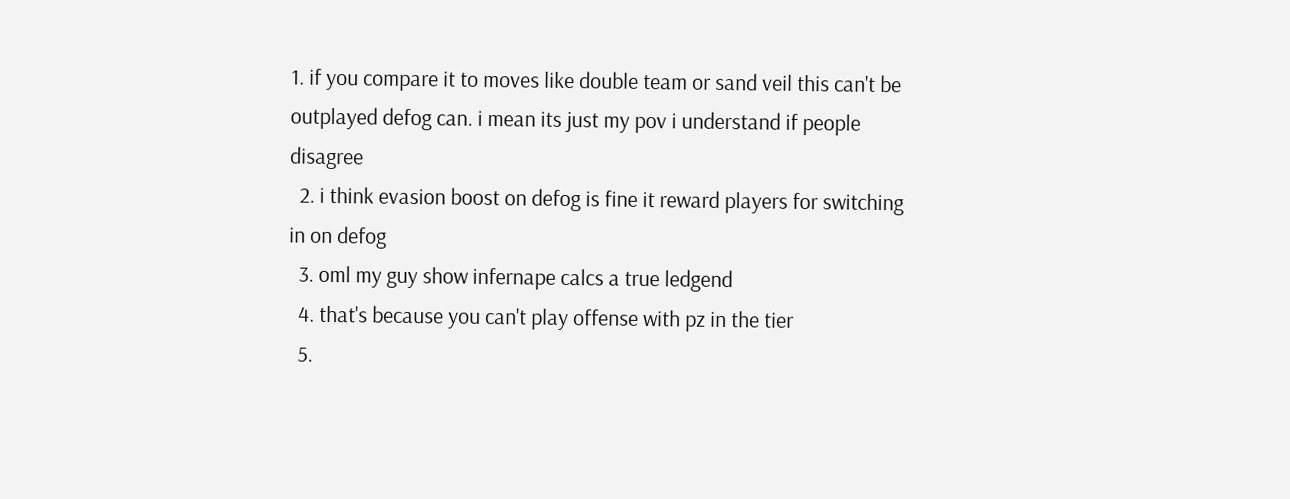1. if you compare it to moves like double team or sand veil this can't be outplayed defog can. i mean its just my pov i understand if people disagree
  2. i think evasion boost on defog is fine it reward players for switching in on defog
  3. oml my guy show infernape calcs a true ledgend
  4. that's because you can't play offense with pz in the tier
  5.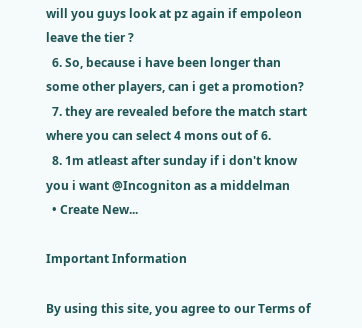will you guys look at pz again if empoleon leave the tier ?
  6. So, because i have been longer than some other players, can i get a promotion?
  7. they are revealed before the match start where you can select 4 mons out of 6.
  8. 1m atleast after sunday if i don't know you i want @Incogniton as a middelman
  • Create New...

Important Information

By using this site, you agree to our Terms of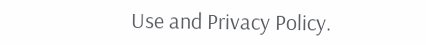Use and Privacy Policy.